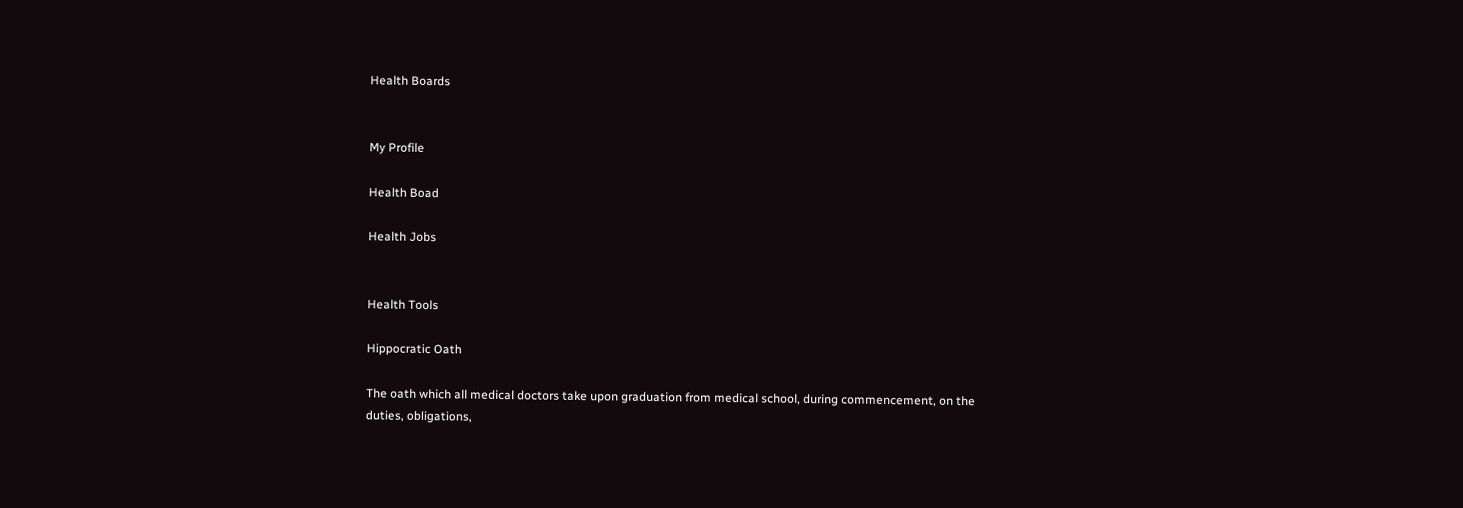Health Boards


My Profile

Health Boad

Health Jobs


Health Tools

Hippocratic Oath

The oath which all medical doctors take upon graduation from medical school, during commencement, on the duties, obligations,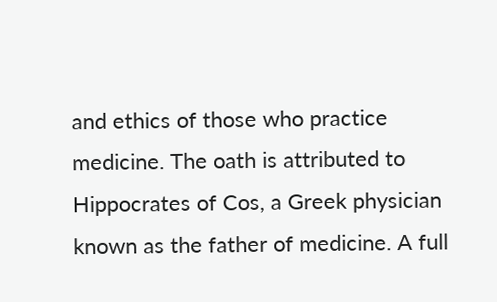and ethics of those who practice medicine. The oath is attributed to Hippocrates of Cos, a Greek physician known as the father of medicine. A full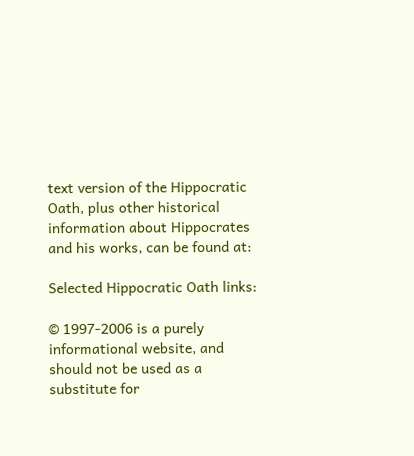text version of the Hippocratic Oath, plus other historical information about Hippocrates and his works, can be found at:

Selected Hippocratic Oath links:

© 1997-2006 is a purely informational website, and should not be used as a substitute for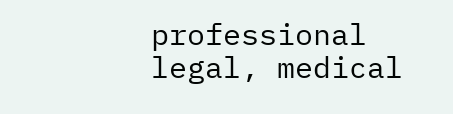professional legal, medical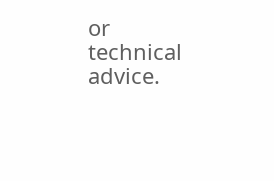or technical advice.